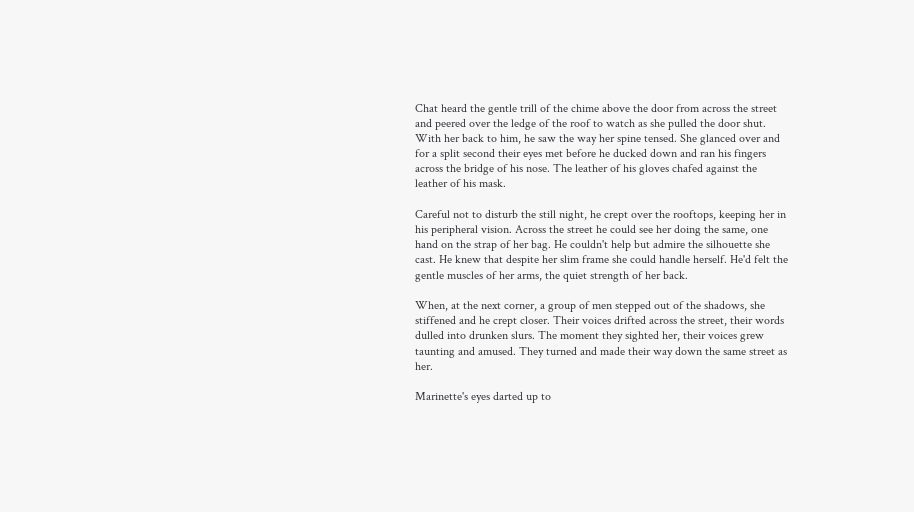Chat heard the gentle trill of the chime above the door from across the street and peered over the ledge of the roof to watch as she pulled the door shut. With her back to him, he saw the way her spine tensed. She glanced over and for a split second their eyes met before he ducked down and ran his fingers across the bridge of his nose. The leather of his gloves chafed against the leather of his mask.

Careful not to disturb the still night, he crept over the rooftops, keeping her in his peripheral vision. Across the street he could see her doing the same, one hand on the strap of her bag. He couldn't help but admire the silhouette she cast. He knew that despite her slim frame she could handle herself. He'd felt the gentle muscles of her arms, the quiet strength of her back.

When, at the next corner, a group of men stepped out of the shadows, she stiffened and he crept closer. Their voices drifted across the street, their words dulled into drunken slurs. The moment they sighted her, their voices grew taunting and amused. They turned and made their way down the same street as her.

Marinette's eyes darted up to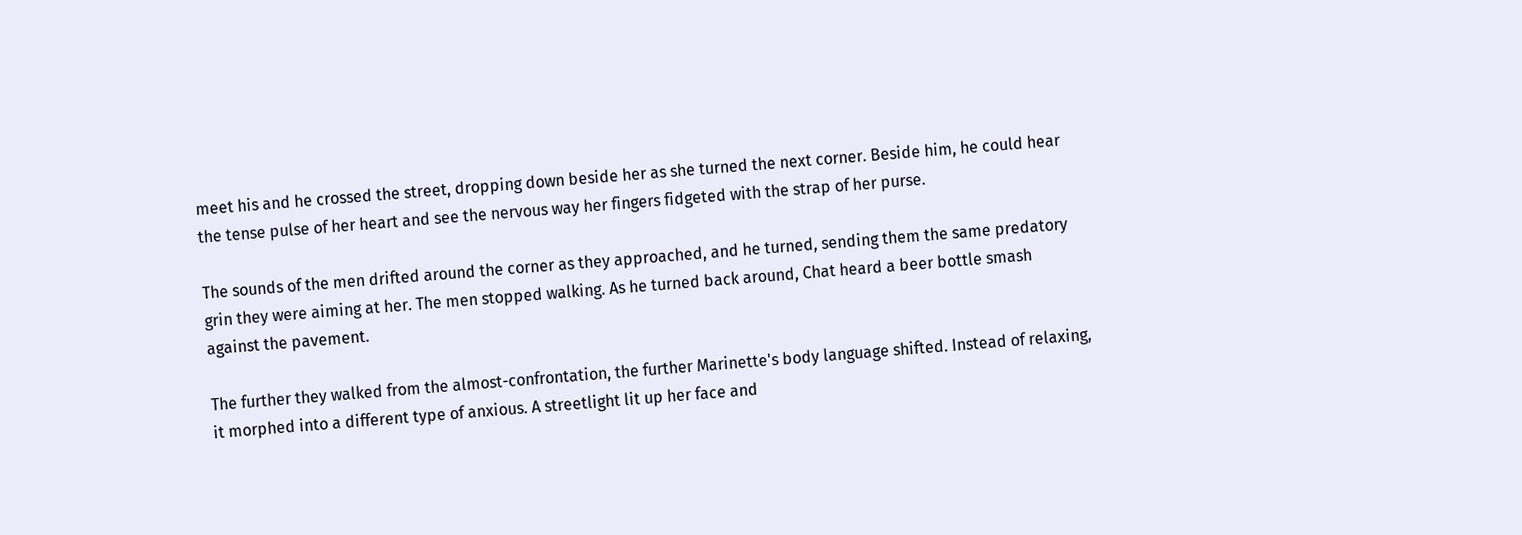meet his and he crossed the street, dropping down beside her as she turned the next corner. Beside him, he could hear the tense pulse of her heart and see the nervous way her fingers fidgeted with the strap of her purse.

The sounds of the men drifted around the corner as they approached, and he turned, sending them the same predatory grin they were aiming at her. The men stopped walking. As he turned back around, Chat heard a beer bottle smash against the pavement.

The further they walked from the almost-confrontation, the further Marinette's body language shifted. Instead of relaxing, it morphed into a different type of anxious. A streetlight lit up her face and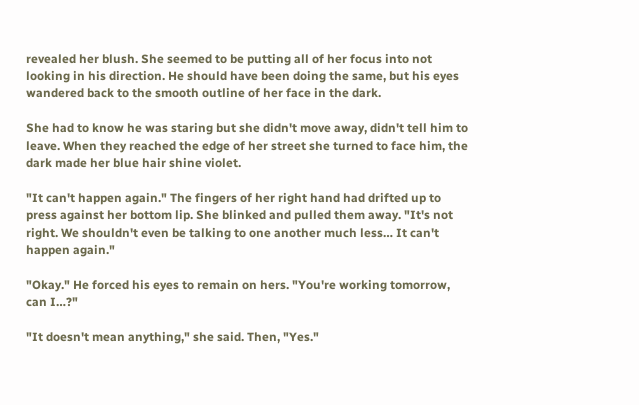revealed her blush. She seemed to be putting all of her focus into not looking in his direction. He should have been doing the same, but his eyes wandered back to the smooth outline of her face in the dark.

She had to know he was staring but she didn't move away, didn't tell him to leave. When they reached the edge of her street she turned to face him, the dark made her blue hair shine violet.

"It can't happen again." The fingers of her right hand had drifted up to press against her bottom lip. She blinked and pulled them away. "It's not right. We shouldn't even be talking to one another much less… It can't happen again."

"Okay." He forced his eyes to remain on hers. "You're working tomorrow, can I…?"

"It doesn't mean anything," she said. Then, "Yes."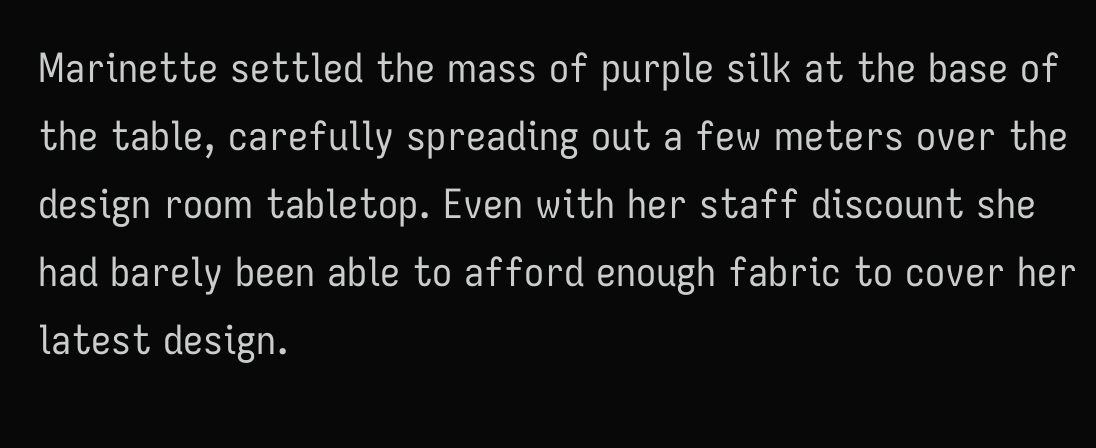Marinette settled the mass of purple silk at the base of the table, carefully spreading out a few meters over the design room tabletop. Even with her staff discount she had barely been able to afford enough fabric to cover her latest design.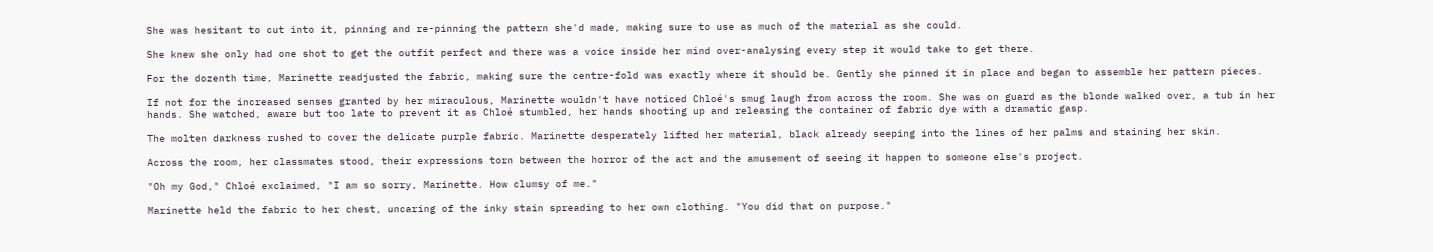She was hesitant to cut into it, pinning and re-pinning the pattern she'd made, making sure to use as much of the material as she could.

She knew she only had one shot to get the outfit perfect and there was a voice inside her mind over-analysing every step it would take to get there.

For the dozenth time, Marinette readjusted the fabric, making sure the centre-fold was exactly where it should be. Gently she pinned it in place and began to assemble her pattern pieces.

If not for the increased senses granted by her miraculous, Marinette wouldn't have noticed Chloé's smug laugh from across the room. She was on guard as the blonde walked over, a tub in her hands. She watched, aware but too late to prevent it as Chloé stumbled, her hands shooting up and releasing the container of fabric dye with a dramatic gasp.

The molten darkness rushed to cover the delicate purple fabric. Marinette desperately lifted her material, black already seeping into the lines of her palms and staining her skin.

Across the room, her classmates stood, their expressions torn between the horror of the act and the amusement of seeing it happen to someone else's project.

"Oh my God," Chloé exclaimed, "I am so sorry, Marinette. How clumsy of me."

Marinette held the fabric to her chest, uncaring of the inky stain spreading to her own clothing. "You did that on purpose."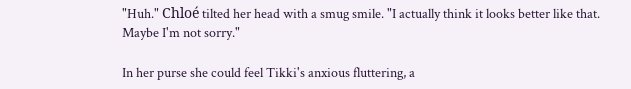"Huh." Chloé tilted her head with a smug smile. "I actually think it looks better like that. Maybe I'm not sorry."

In her purse she could feel Tikki's anxious fluttering, a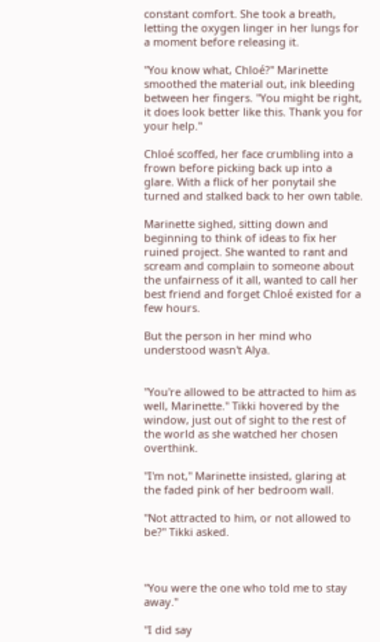constant comfort. She took a breath, letting the oxygen linger in her lungs for a moment before releasing it.

"You know what, Chloé?" Marinette smoothed the material out, ink bleeding between her fingers. "You might be right, it does look better like this. Thank you for your help."

Chloé scoffed, her face crumbling into a frown before picking back up into a glare. With a flick of her ponytail she turned and stalked back to her own table.

Marinette sighed, sitting down and beginning to think of ideas to fix her ruined project. She wanted to rant and scream and complain to someone about the unfairness of it all, wanted to call her best friend and forget Chloé existed for a few hours.

But the person in her mind who understood wasn't Alya.


"You're allowed to be attracted to him as well, Marinette." Tikki hovered by the window, just out of sight to the rest of the world as she watched her chosen overthink.

"I'm not," Marinette insisted, glaring at the faded pink of her bedroom wall.

"Not attracted to him, or not allowed to be?" Tikki asked.



"You were the one who told me to stay away."

"I did say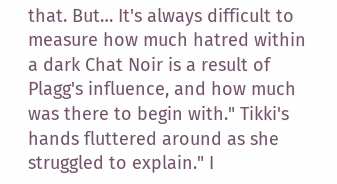that. But… It's always difficult to measure how much hatred within a dark Chat Noir is a result of Plagg's influence, and how much was there to begin with." Tikki's hands fluttered around as she struggled to explain." I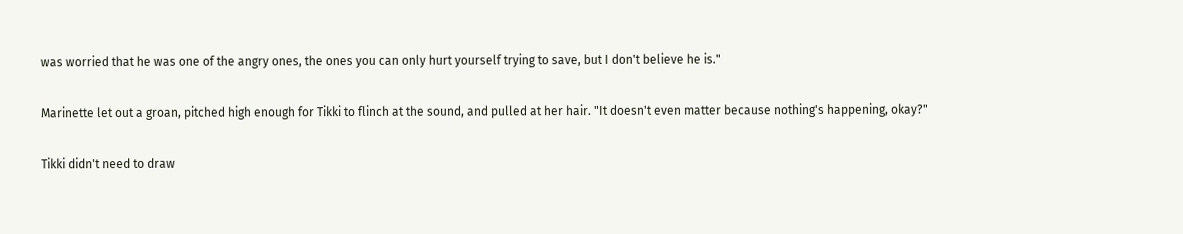was worried that he was one of the angry ones, the ones you can only hurt yourself trying to save, but I don't believe he is."

Marinette let out a groan, pitched high enough for Tikki to flinch at the sound, and pulled at her hair. "It doesn't even matter because nothing's happening, okay?"

Tikki didn't need to draw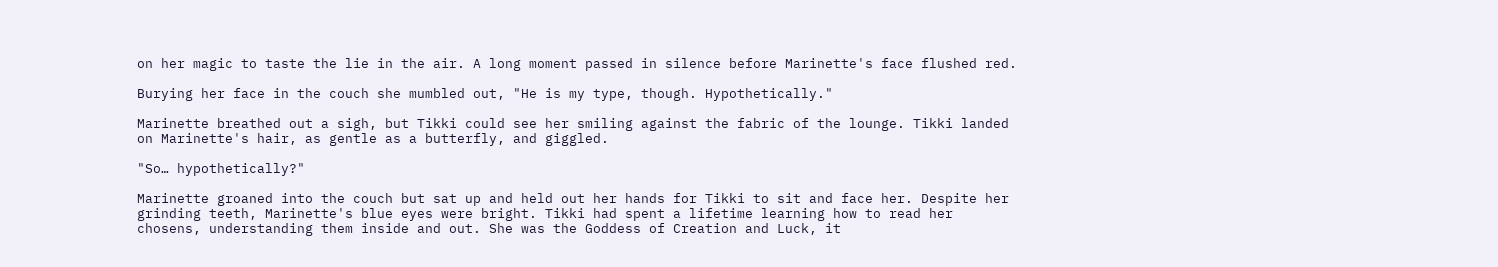on her magic to taste the lie in the air. A long moment passed in silence before Marinette's face flushed red.

Burying her face in the couch she mumbled out, "He is my type, though. Hypothetically."

Marinette breathed out a sigh, but Tikki could see her smiling against the fabric of the lounge. Tikki landed on Marinette's hair, as gentle as a butterfly, and giggled.

"So… hypothetically?"

Marinette groaned into the couch but sat up and held out her hands for Tikki to sit and face her. Despite her grinding teeth, Marinette's blue eyes were bright. Tikki had spent a lifetime learning how to read her chosens, understanding them inside and out. She was the Goddess of Creation and Luck, it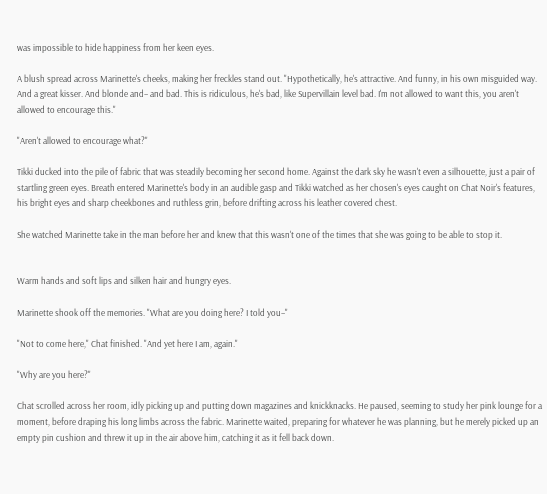was impossible to hide happiness from her keen eyes.

A blush spread across Marinette's cheeks, making her freckles stand out. "Hypothetically, he's attractive. And funny, in his own misguided way. And a great kisser. And blonde and– and bad. This is ridiculous, he's bad, like Supervillain level bad. I'm not allowed to want this, you aren't allowed to encourage this."

"Aren't allowed to encourage what?"

Tikki ducked into the pile of fabric that was steadily becoming her second home. Against the dark sky he wasn't even a silhouette, just a pair of startling green eyes. Breath entered Marinette's body in an audible gasp and Tikki watched as her chosen's eyes caught on Chat Noir's features, his bright eyes and sharp cheekbones and ruthless grin, before drifting across his leather covered chest.

She watched Marinette take in the man before her and knew that this wasn't one of the times that she was going to be able to stop it.


Warm hands and soft lips and silken hair and hungry eyes.

Marinette shook off the memories. "What are you doing here? I told you–"

"Not to come here," Chat finished. "And yet here I am, again."

"Why are you here?"

Chat scrolled across her room, idly picking up and putting down magazines and knickknacks. He paused, seeming to study her pink lounge for a moment, before draping his long limbs across the fabric. Marinette waited, preparing for whatever he was planning, but he merely picked up an empty pin cushion and threw it up in the air above him, catching it as it fell back down.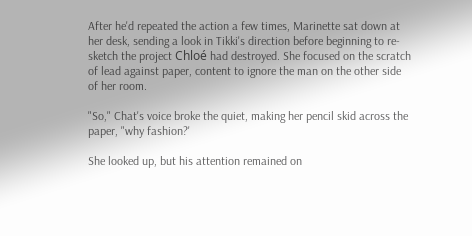After he'd repeated the action a few times, Marinette sat down at her desk, sending a look in Tikki's direction before beginning to re-sketch the project Chloé had destroyed. She focused on the scratch of lead against paper, content to ignore the man on the other side of her room.

"So," Chat's voice broke the quiet, making her pencil skid across the paper, "why fashion?'

She looked up, but his attention remained on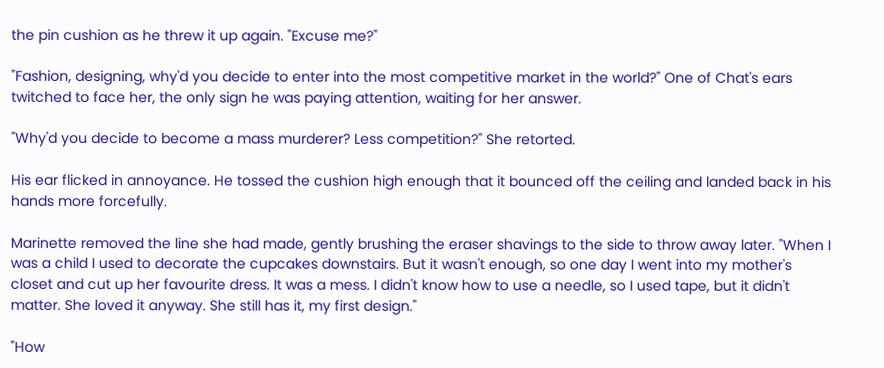the pin cushion as he threw it up again. "Excuse me?"

"Fashion, designing, why'd you decide to enter into the most competitive market in the world?" One of Chat's ears twitched to face her, the only sign he was paying attention, waiting for her answer.

"Why'd you decide to become a mass murderer? Less competition?" She retorted.

His ear flicked in annoyance. He tossed the cushion high enough that it bounced off the ceiling and landed back in his hands more forcefully.

Marinette removed the line she had made, gently brushing the eraser shavings to the side to throw away later. "When I was a child I used to decorate the cupcakes downstairs. But it wasn't enough, so one day I went into my mother's closet and cut up her favourite dress. It was a mess. I didn't know how to use a needle, so I used tape, but it didn't matter. She loved it anyway. She still has it, my first design."

"How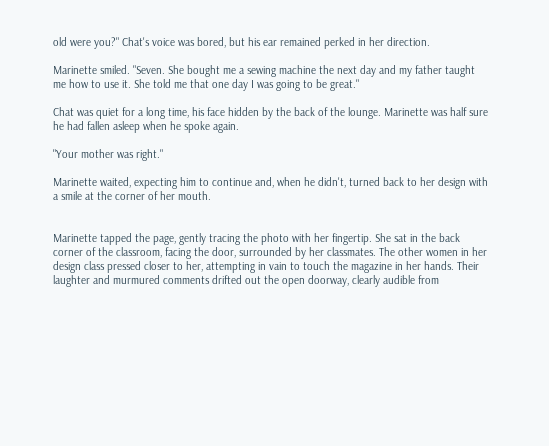old were you?" Chat's voice was bored, but his ear remained perked in her direction.

Marinette smiled. "Seven. She bought me a sewing machine the next day and my father taught me how to use it. She told me that one day I was going to be great."

Chat was quiet for a long time, his face hidden by the back of the lounge. Marinette was half sure he had fallen asleep when he spoke again.

"Your mother was right."

Marinette waited, expecting him to continue and, when he didn't, turned back to her design with a smile at the corner of her mouth.


Marinette tapped the page, gently tracing the photo with her fingertip. She sat in the back corner of the classroom, facing the door, surrounded by her classmates. The other women in her design class pressed closer to her, attempting in vain to touch the magazine in her hands. Their laughter and murmured comments drifted out the open doorway, clearly audible from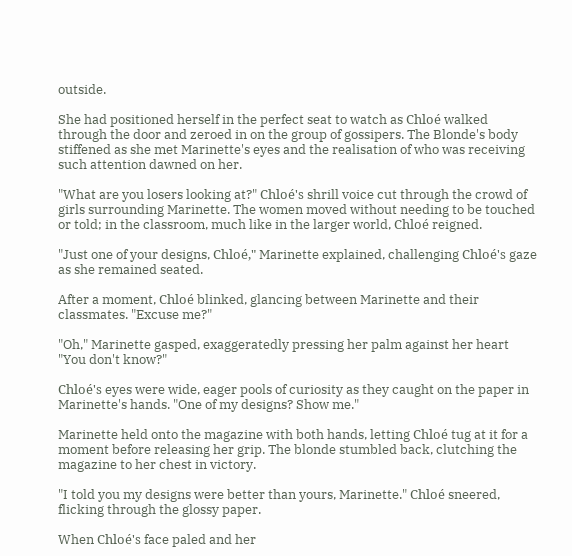outside.

She had positioned herself in the perfect seat to watch as Chloé walked through the door and zeroed in on the group of gossipers. The Blonde's body stiffened as she met Marinette's eyes and the realisation of who was receiving such attention dawned on her.

"What are you losers looking at?" Chloé's shrill voice cut through the crowd of girls surrounding Marinette. The women moved without needing to be touched or told; in the classroom, much like in the larger world, Chloé reigned.

"Just one of your designs, Chloé," Marinette explained, challenging Chloé's gaze as she remained seated.

After a moment, Chloé blinked, glancing between Marinette and their classmates. "Excuse me?"

"Oh," Marinette gasped, exaggeratedly pressing her palm against her heart "You don't know?"

Chloé's eyes were wide, eager pools of curiosity as they caught on the paper in Marinette's hands. "One of my designs? Show me."

Marinette held onto the magazine with both hands, letting Chloé tug at it for a moment before releasing her grip. The blonde stumbled back, clutching the magazine to her chest in victory.

"I told you my designs were better than yours, Marinette." Chloé sneered, flicking through the glossy paper.

When Chloé's face paled and her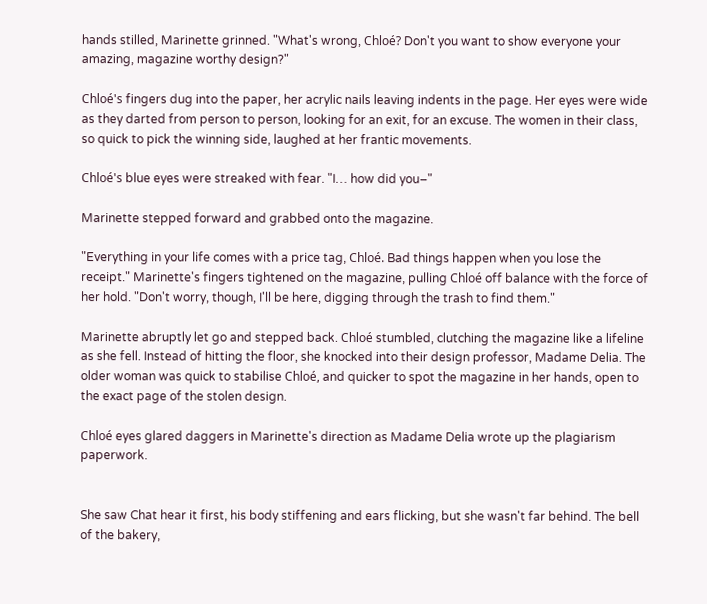hands stilled, Marinette grinned. "What's wrong, Chloé? Don't you want to show everyone your amazing, magazine worthy design?"

Chloé's fingers dug into the paper, her acrylic nails leaving indents in the page. Her eyes were wide as they darted from person to person, looking for an exit, for an excuse. The women in their class, so quick to pick the winning side, laughed at her frantic movements.

Chloé's blue eyes were streaked with fear. "I… how did you–"

Marinette stepped forward and grabbed onto the magazine.

"Everything in your life comes with a price tag, Chloé. Bad things happen when you lose the receipt." Marinette's fingers tightened on the magazine, pulling Chloé off balance with the force of her hold. "Don't worry, though, I'll be here, digging through the trash to find them."

Marinette abruptly let go and stepped back. Chloé stumbled, clutching the magazine like a lifeline as she fell. Instead of hitting the floor, she knocked into their design professor, Madame Delia. The older woman was quick to stabilise Chloé, and quicker to spot the magazine in her hands, open to the exact page of the stolen design.

Chloé eyes glared daggers in Marinette's direction as Madame Delia wrote up the plagiarism paperwork.


She saw Chat hear it first, his body stiffening and ears flicking, but she wasn't far behind. The bell of the bakery,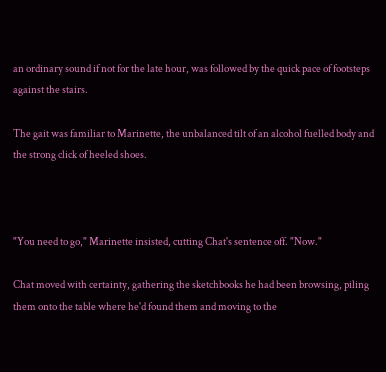an ordinary sound if not for the late hour, was followed by the quick pace of footsteps against the stairs.

The gait was familiar to Marinette, the unbalanced tilt of an alcohol fuelled body and the strong click of heeled shoes.



"You need to go," Marinette insisted, cutting Chat's sentence off. "Now."

Chat moved with certainty, gathering the sketchbooks he had been browsing, piling them onto the table where he'd found them and moving to the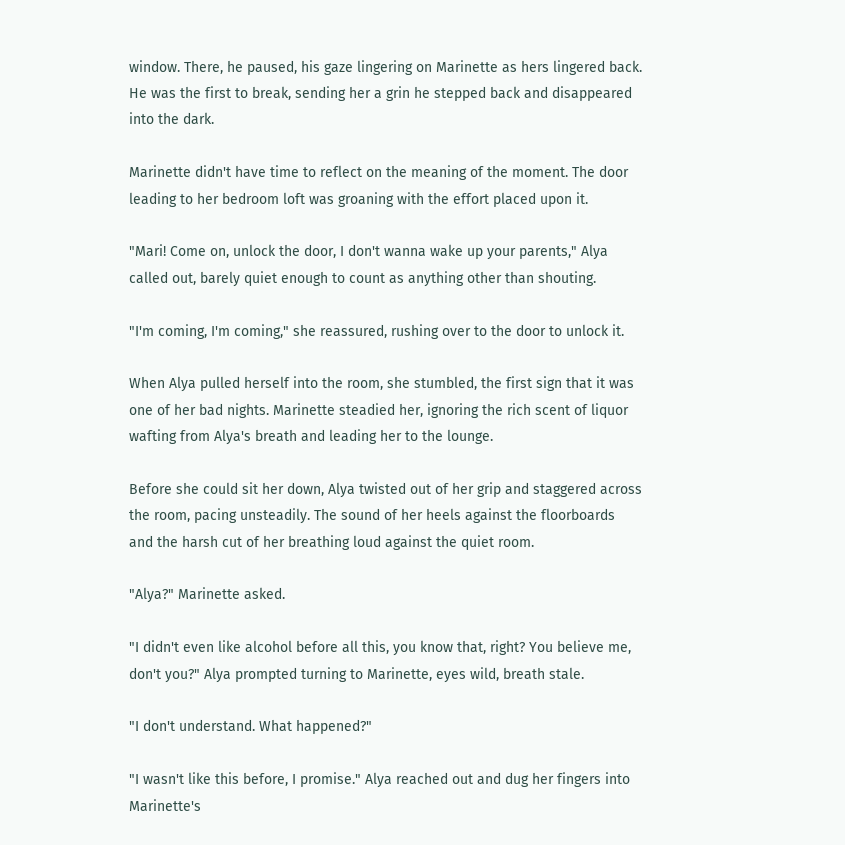window. There, he paused, his gaze lingering on Marinette as hers lingered back. He was the first to break, sending her a grin he stepped back and disappeared into the dark.

Marinette didn't have time to reflect on the meaning of the moment. The door leading to her bedroom loft was groaning with the effort placed upon it.

"Mari! Come on, unlock the door, I don't wanna wake up your parents," Alya called out, barely quiet enough to count as anything other than shouting.

"I'm coming, I'm coming," she reassured, rushing over to the door to unlock it.

When Alya pulled herself into the room, she stumbled, the first sign that it was one of her bad nights. Marinette steadied her, ignoring the rich scent of liquor wafting from Alya's breath and leading her to the lounge.

Before she could sit her down, Alya twisted out of her grip and staggered across the room, pacing unsteadily. The sound of her heels against the floorboards and the harsh cut of her breathing loud against the quiet room.

"Alya?" Marinette asked.

"I didn't even like alcohol before all this, you know that, right? You believe me, don't you?" Alya prompted turning to Marinette, eyes wild, breath stale.

"I don't understand. What happened?"

"I wasn't like this before, I promise." Alya reached out and dug her fingers into Marinette's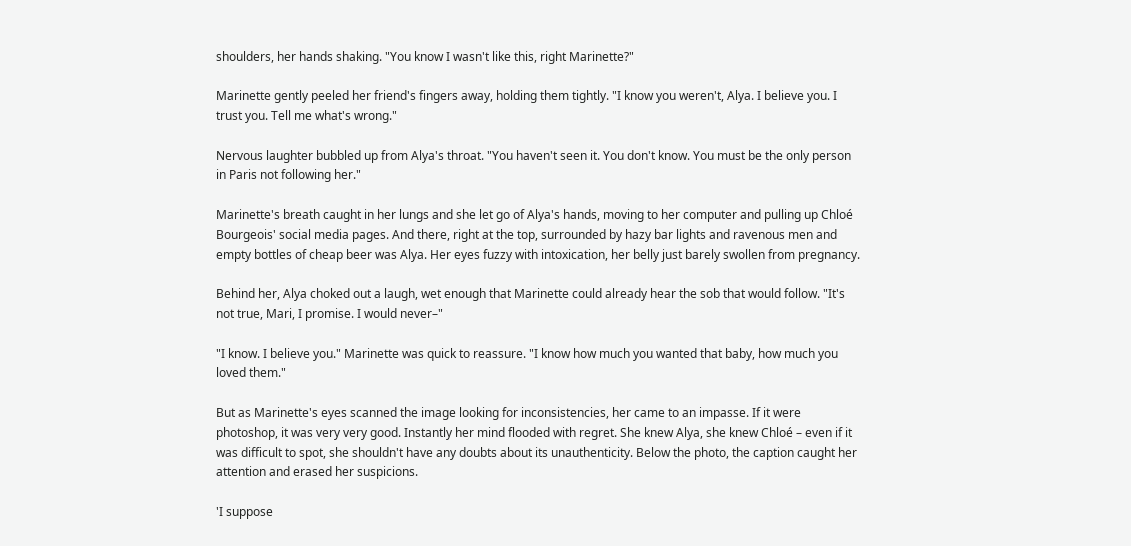shoulders, her hands shaking. "You know I wasn't like this, right Marinette?"

Marinette gently peeled her friend's fingers away, holding them tightly. "I know you weren't, Alya. I believe you. I trust you. Tell me what's wrong."

Nervous laughter bubbled up from Alya's throat. "You haven't seen it. You don't know. You must be the only person in Paris not following her."

Marinette's breath caught in her lungs and she let go of Alya's hands, moving to her computer and pulling up Chloé Bourgeois' social media pages. And there, right at the top, surrounded by hazy bar lights and ravenous men and empty bottles of cheap beer was Alya. Her eyes fuzzy with intoxication, her belly just barely swollen from pregnancy.

Behind her, Alya choked out a laugh, wet enough that Marinette could already hear the sob that would follow. "It's not true, Mari, I promise. I would never–"

"I know. I believe you." Marinette was quick to reassure. "I know how much you wanted that baby, how much you loved them."

But as Marinette's eyes scanned the image looking for inconsistencies, her came to an impasse. If it were photoshop, it was very very good. Instantly her mind flooded with regret. She knew Alya, she knew Chloé – even if it was difficult to spot, she shouldn't have any doubts about its unauthenticity. Below the photo, the caption caught her attention and erased her suspicions.

'I suppose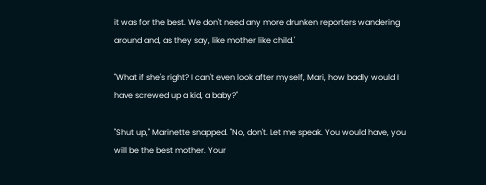it was for the best. We don't need any more drunken reporters wandering around and, as they say, like mother like child.'

"What if she's right? I can't even look after myself, Mari, how badly would I have screwed up a kid, a baby?"

"Shut up," Marinette snapped. "No, don't. Let me speak. You would have, you will be the best mother. Your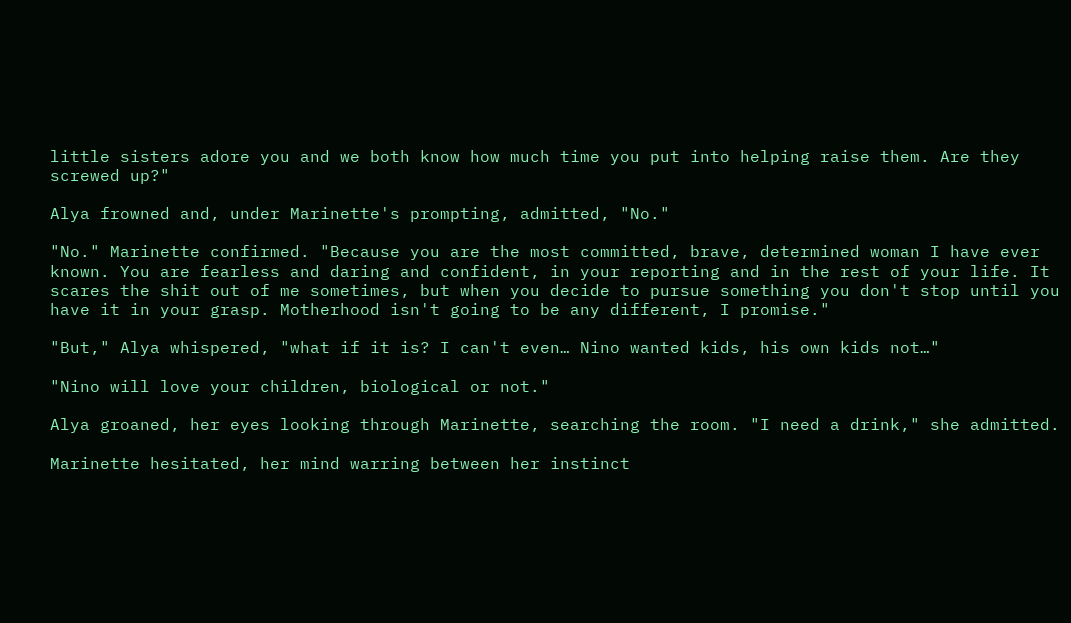little sisters adore you and we both know how much time you put into helping raise them. Are they screwed up?"

Alya frowned and, under Marinette's prompting, admitted, "No."

"No." Marinette confirmed. "Because you are the most committed, brave, determined woman I have ever known. You are fearless and daring and confident, in your reporting and in the rest of your life. It scares the shit out of me sometimes, but when you decide to pursue something you don't stop until you have it in your grasp. Motherhood isn't going to be any different, I promise."

"But," Alya whispered, "what if it is? I can't even… Nino wanted kids, his own kids not…"

"Nino will love your children, biological or not."

Alya groaned, her eyes looking through Marinette, searching the room. "I need a drink," she admitted.

Marinette hesitated, her mind warring between her instinct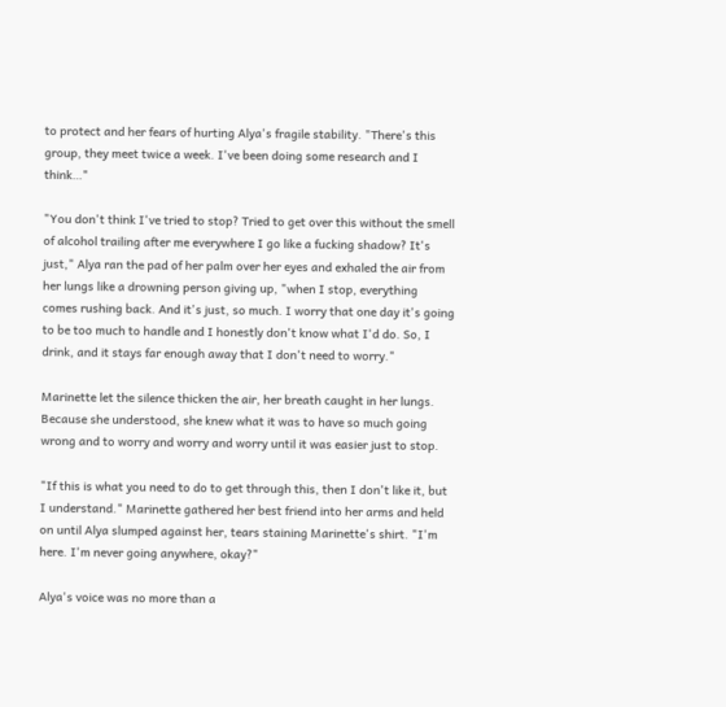to protect and her fears of hurting Alya's fragile stability. "There's this group, they meet twice a week. I've been doing some research and I think…"

"You don't think I've tried to stop? Tried to get over this without the smell of alcohol trailing after me everywhere I go like a fucking shadow? It's just," Alya ran the pad of her palm over her eyes and exhaled the air from her lungs like a drowning person giving up, "when I stop, everything comes rushing back. And it's just, so much. I worry that one day it's going to be too much to handle and I honestly don't know what I'd do. So, I drink, and it stays far enough away that I don't need to worry."

Marinette let the silence thicken the air, her breath caught in her lungs. Because she understood, she knew what it was to have so much going wrong and to worry and worry and worry until it was easier just to stop.

"If this is what you need to do to get through this, then I don't like it, but I understand." Marinette gathered her best friend into her arms and held on until Alya slumped against her, tears staining Marinette's shirt. "I'm here. I'm never going anywhere, okay?"

Alya's voice was no more than a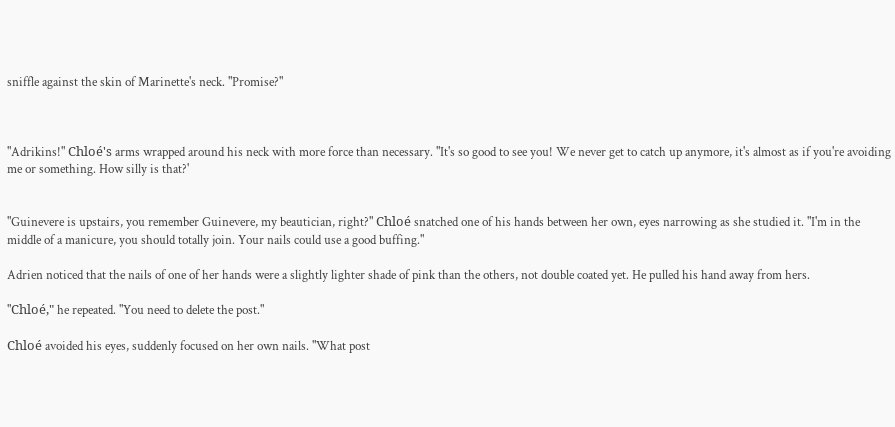sniffle against the skin of Marinette's neck. "Promise?"



"Adrikins!" Chloé's arms wrapped around his neck with more force than necessary. "It's so good to see you! We never get to catch up anymore, it's almost as if you're avoiding me or something. How silly is that?'


"Guinevere is upstairs, you remember Guinevere, my beautician, right?" Chloé snatched one of his hands between her own, eyes narrowing as she studied it. "I'm in the middle of a manicure, you should totally join. Your nails could use a good buffing."

Adrien noticed that the nails of one of her hands were a slightly lighter shade of pink than the others, not double coated yet. He pulled his hand away from hers.

"Chloé," he repeated. "You need to delete the post."

Chloé avoided his eyes, suddenly focused on her own nails. "What post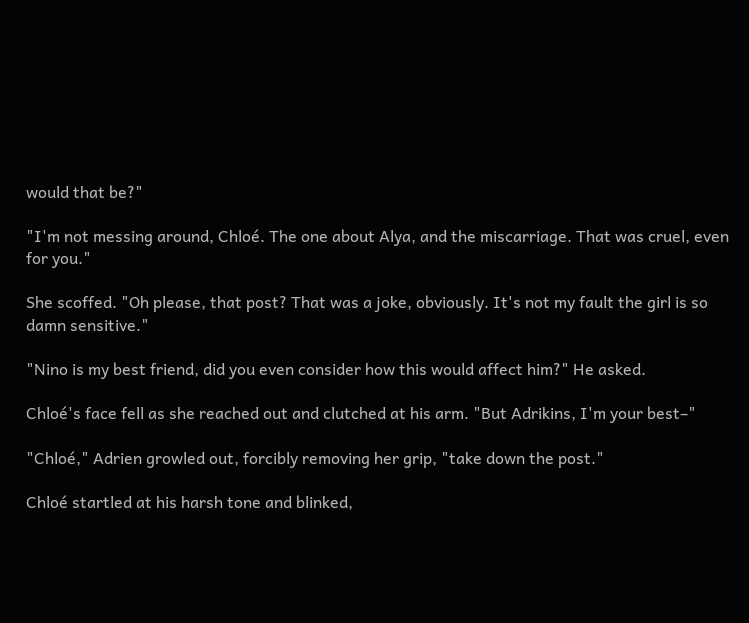would that be?"

"I'm not messing around, Chloé. The one about Alya, and the miscarriage. That was cruel, even for you."

She scoffed. "Oh please, that post? That was a joke, obviously. It's not my fault the girl is so damn sensitive."

"Nino is my best friend, did you even consider how this would affect him?" He asked.

Chloé's face fell as she reached out and clutched at his arm. "But Adrikins, I'm your best–"

"Chloé," Adrien growled out, forcibly removing her grip, "take down the post."

Chloé startled at his harsh tone and blinked,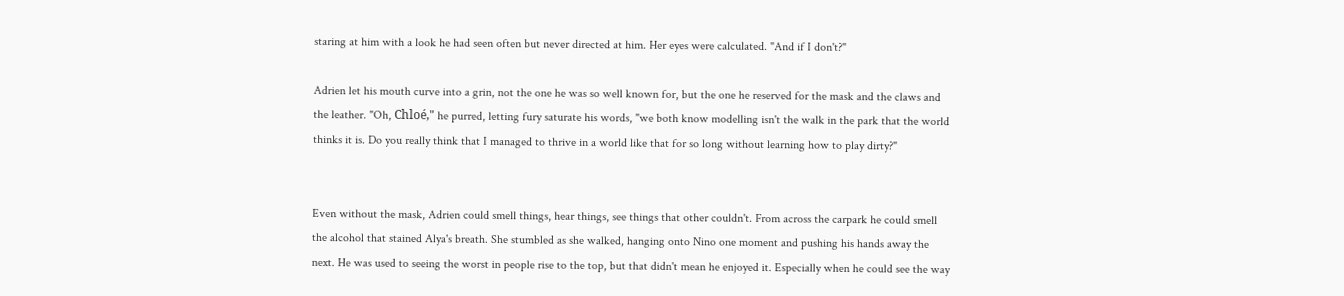staring at him with a look he had seen often but never directed at him. Her eyes were calculated. "And if I don't?"

Adrien let his mouth curve into a grin, not the one he was so well known for, but the one he reserved for the mask and the claws and the leather. "Oh, Chloé," he purred, letting fury saturate his words, "we both know modelling isn't the walk in the park that the world thinks it is. Do you really think that I managed to thrive in a world like that for so long without learning how to play dirty?"


Even without the mask, Adrien could smell things, hear things, see things that other couldn't. From across the carpark he could smell the alcohol that stained Alya's breath. She stumbled as she walked, hanging onto Nino one moment and pushing his hands away the next. He was used to seeing the worst in people rise to the top, but that didn't mean he enjoyed it. Especially when he could see the way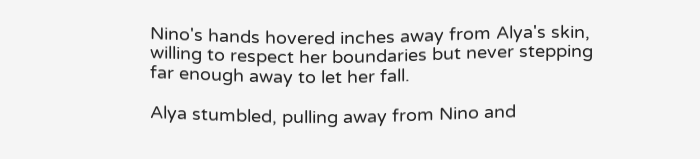Nino's hands hovered inches away from Alya's skin, willing to respect her boundaries but never stepping far enough away to let her fall.

Alya stumbled, pulling away from Nino and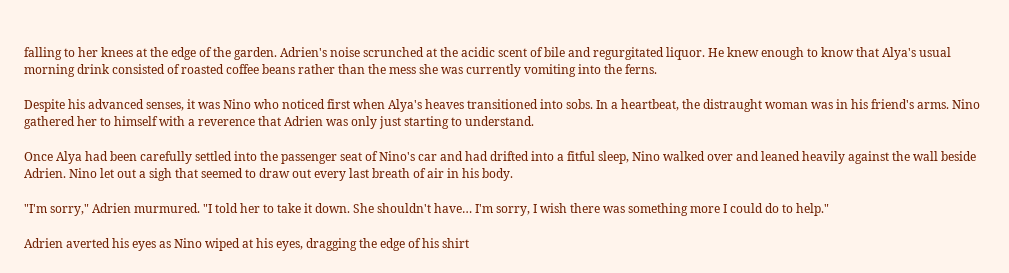falling to her knees at the edge of the garden. Adrien's noise scrunched at the acidic scent of bile and regurgitated liquor. He knew enough to know that Alya's usual morning drink consisted of roasted coffee beans rather than the mess she was currently vomiting into the ferns.

Despite his advanced senses, it was Nino who noticed first when Alya's heaves transitioned into sobs. In a heartbeat, the distraught woman was in his friend's arms. Nino gathered her to himself with a reverence that Adrien was only just starting to understand.

Once Alya had been carefully settled into the passenger seat of Nino's car and had drifted into a fitful sleep, Nino walked over and leaned heavily against the wall beside Adrien. Nino let out a sigh that seemed to draw out every last breath of air in his body.

"I'm sorry," Adrien murmured. "I told her to take it down. She shouldn't have… I'm sorry, I wish there was something more I could do to help."

Adrien averted his eyes as Nino wiped at his eyes, dragging the edge of his shirt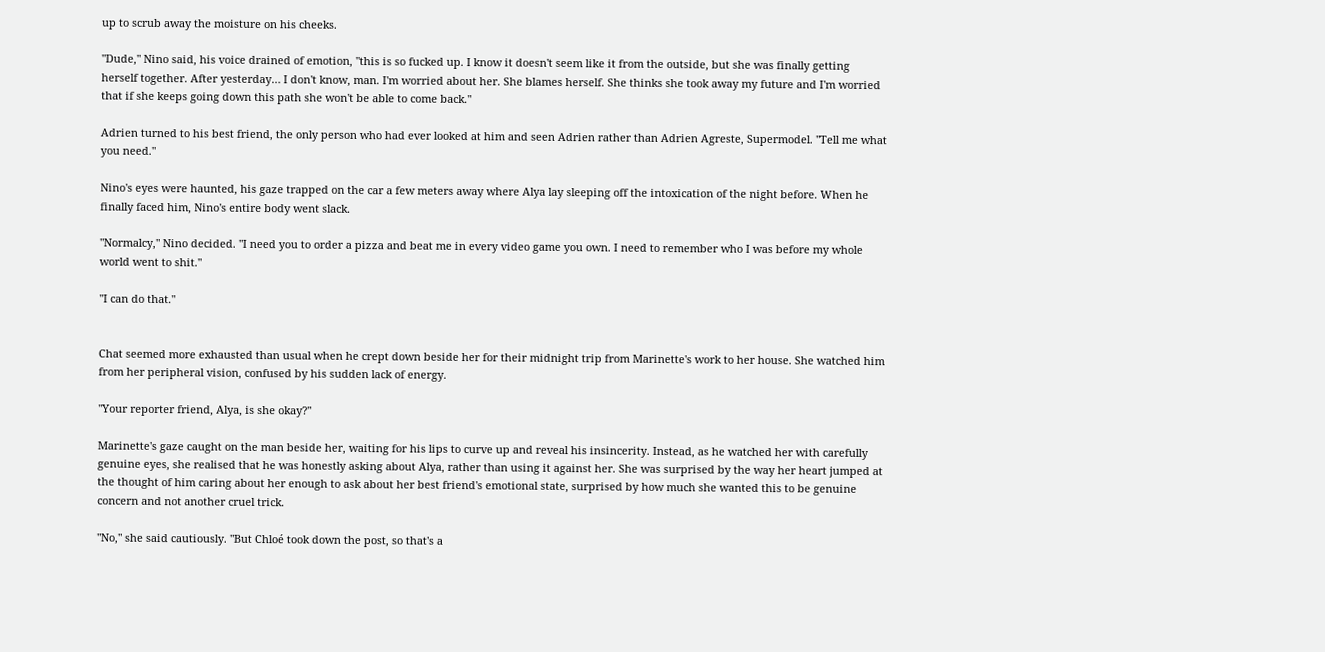up to scrub away the moisture on his cheeks.

"Dude," Nino said, his voice drained of emotion, "this is so fucked up. I know it doesn't seem like it from the outside, but she was finally getting herself together. After yesterday… I don't know, man. I'm worried about her. She blames herself. She thinks she took away my future and I'm worried that if she keeps going down this path she won't be able to come back."

Adrien turned to his best friend, the only person who had ever looked at him and seen Adrien rather than Adrien Agreste, Supermodel. "Tell me what you need."

Nino's eyes were haunted, his gaze trapped on the car a few meters away where Alya lay sleeping off the intoxication of the night before. When he finally faced him, Nino's entire body went slack.

"Normalcy," Nino decided. "I need you to order a pizza and beat me in every video game you own. I need to remember who I was before my whole world went to shit."

"I can do that."


Chat seemed more exhausted than usual when he crept down beside her for their midnight trip from Marinette's work to her house. She watched him from her peripheral vision, confused by his sudden lack of energy.

"Your reporter friend, Alya, is she okay?"

Marinette's gaze caught on the man beside her, waiting for his lips to curve up and reveal his insincerity. Instead, as he watched her with carefully genuine eyes, she realised that he was honestly asking about Alya, rather than using it against her. She was surprised by the way her heart jumped at the thought of him caring about her enough to ask about her best friend's emotional state, surprised by how much she wanted this to be genuine concern and not another cruel trick.

"No," she said cautiously. "But Chloé took down the post, so that's a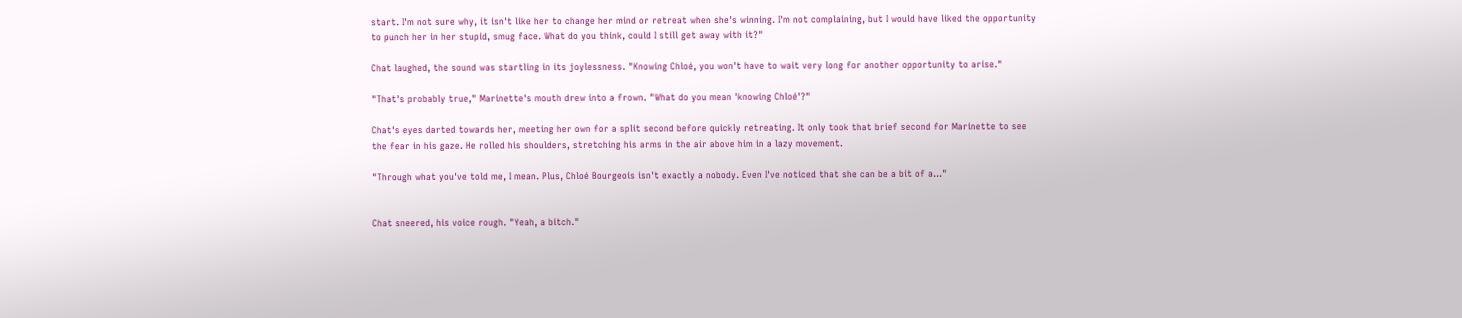start. I'm not sure why, it isn't like her to change her mind or retreat when she's winning. I'm not complaining, but I would have liked the opportunity to punch her in her stupid, smug face. What do you think, could I still get away with it?"

Chat laughed, the sound was startling in its joylessness. "Knowing Chloé, you won't have to wait very long for another opportunity to arise."

"That's probably true," Marinette's mouth drew into a frown. "What do you mean 'knowing Chloé'?"

Chat's eyes darted towards her, meeting her own for a split second before quickly retreating. It only took that brief second for Marinette to see the fear in his gaze. He rolled his shoulders, stretching his arms in the air above him in a lazy movement.

"Through what you've told me, I mean. Plus, Chloé Bourgeois isn't exactly a nobody. Even I've noticed that she can be a bit of a…"


Chat sneered, his voice rough. "Yeah, a bitch."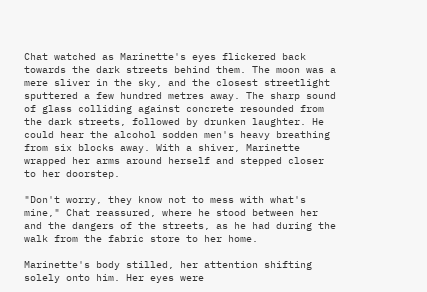Chat watched as Marinette's eyes flickered back towards the dark streets behind them. The moon was a mere sliver in the sky, and the closest streetlight sputtered a few hundred metres away. The sharp sound of glass colliding against concrete resounded from the dark streets, followed by drunken laughter. He could hear the alcohol sodden men's heavy breathing from six blocks away. With a shiver, Marinette wrapped her arms around herself and stepped closer to her doorstep.

"Don't worry, they know not to mess with what's mine," Chat reassured, where he stood between her and the dangers of the streets, as he had during the walk from the fabric store to her home.

Marinette's body stilled, her attention shifting solely onto him. Her eyes were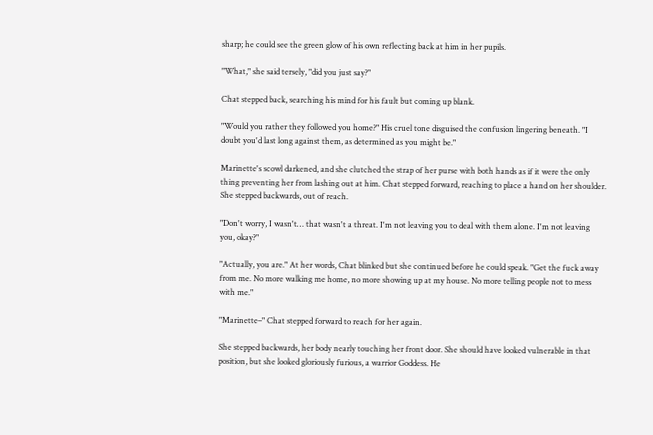sharp; he could see the green glow of his own reflecting back at him in her pupils.

"What," she said tersely, "did you just say?"

Chat stepped back, searching his mind for his fault but coming up blank.

"Would you rather they followed you home?" His cruel tone disguised the confusion lingering beneath. "I doubt you'd last long against them, as determined as you might be."

Marinette's scowl darkened, and she clutched the strap of her purse with both hands as if it were the only thing preventing her from lashing out at him. Chat stepped forward, reaching to place a hand on her shoulder. She stepped backwards, out of reach.

"Don't worry, I wasn't… that wasn't a threat. I'm not leaving you to deal with them alone. I'm not leaving you, okay?"

"Actually, you are." At her words, Chat blinked but she continued before he could speak. "Get the fuck away from me. No more walking me home, no more showing up at my house. No more telling people not to mess with me."

"Marinette–" Chat stepped forward to reach for her again.

She stepped backwards, her body nearly touching her front door. She should have looked vulnerable in that position, but she looked gloriously furious, a warrior Goddess. He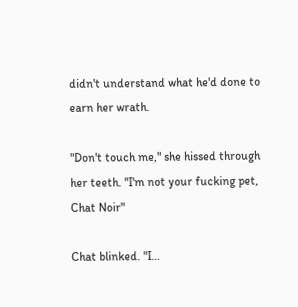didn't understand what he'd done to earn her wrath.

"Don't touch me," she hissed through her teeth. "I'm not your fucking pet, Chat Noir"

Chat blinked. "I…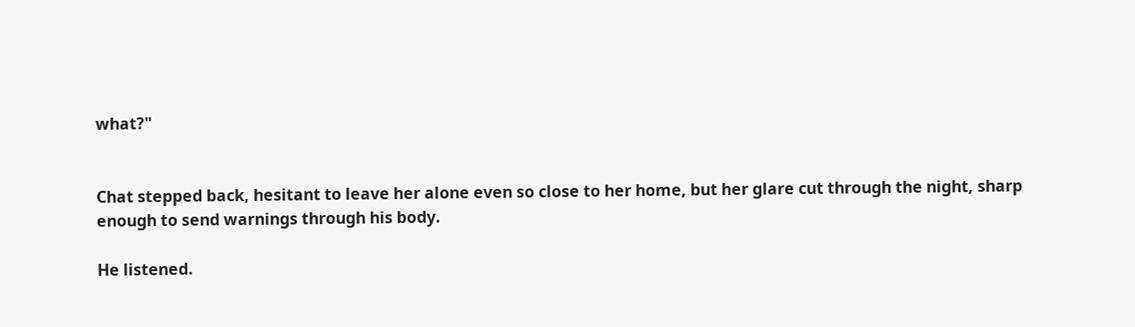what?"


Chat stepped back, hesitant to leave her alone even so close to her home, but her glare cut through the night, sharp enough to send warnings through his body.

He listened.